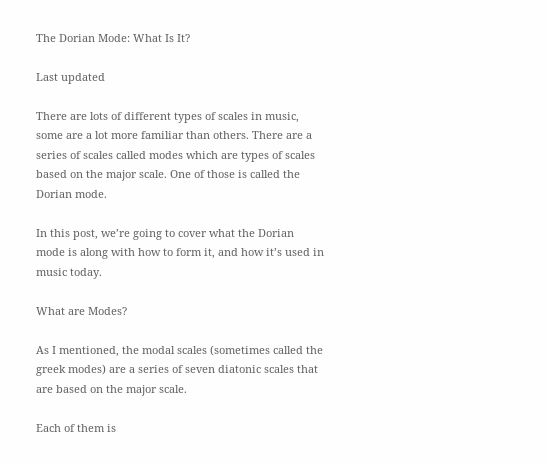The Dorian Mode: What Is It?

Last updated

There are lots of different types of scales in music, some are a lot more familiar than others. There are a series of scales called modes which are types of scales based on the major scale. One of those is called the Dorian mode.

In this post, we’re going to cover what the Dorian mode is along with how to form it, and how it’s used in music today.

What are Modes?

As I mentioned, the modal scales (sometimes called the greek modes) are a series of seven diatonic scales that are based on the major scale.

Each of them is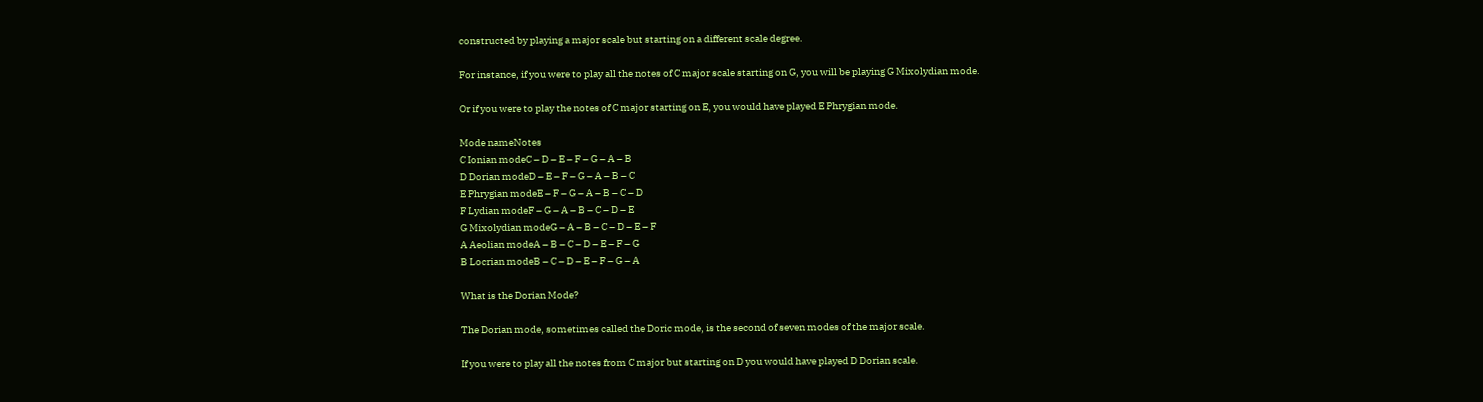constructed by playing a major scale but starting on a different scale degree.

For instance, if you were to play all the notes of C major scale starting on G, you will be playing G Mixolydian mode.

Or if you were to play the notes of C major starting on E, you would have played E Phrygian mode.

Mode nameNotes
C Ionian modeC – D – E – F – G – A – B
D Dorian modeD – E – F – G – A – B – C
E Phrygian modeE – F – G – A – B – C – D
F Lydian modeF – G – A – B – C – D – E
G Mixolydian modeG – A – B – C – D – E – F
A Aeolian modeA – B – C – D – E – F – G
B Locrian modeB – C – D – E – F – G – A

What is the Dorian Mode?

The Dorian mode, sometimes called the Doric mode, is the second of seven modes of the major scale.

If you were to play all the notes from C major but starting on D you would have played D Dorian scale.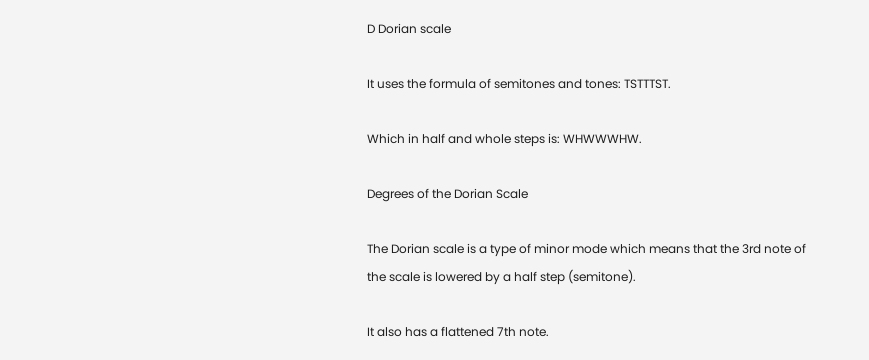D Dorian scale

It uses the formula of semitones and tones: TSTTTST.

Which in half and whole steps is: WHWWWHW.

Degrees of the Dorian Scale

The Dorian scale is a type of minor mode which means that the 3rd note of the scale is lowered by a half step (semitone).

It also has a flattened 7th note.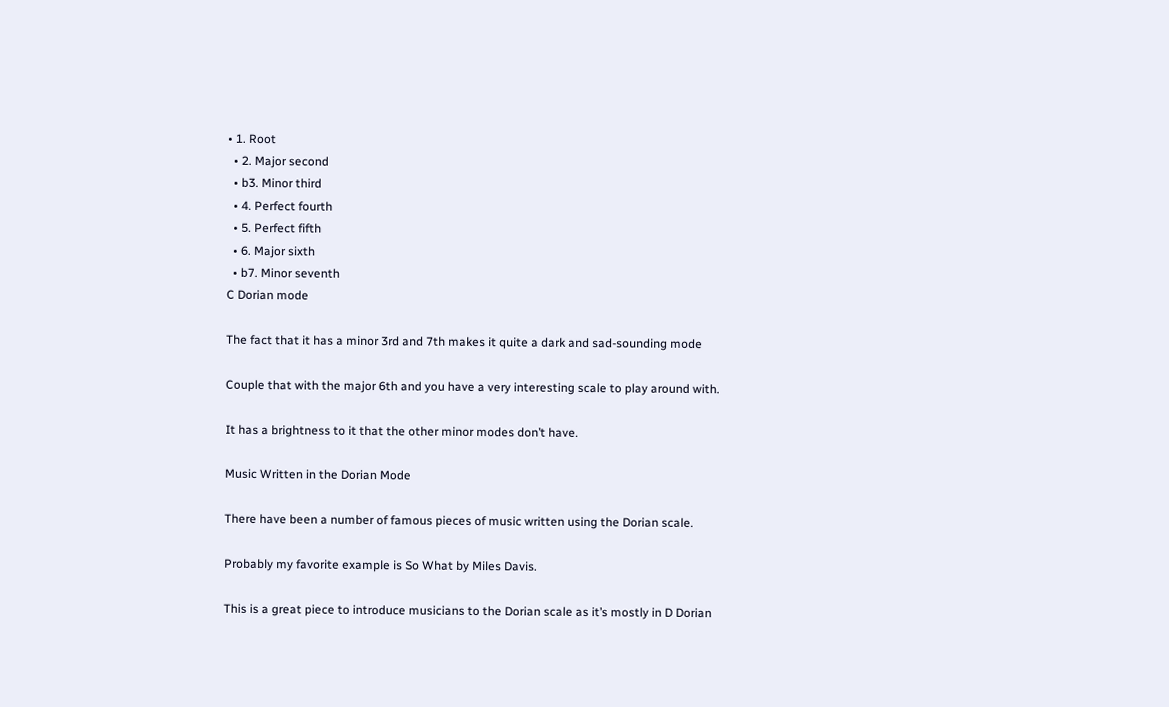• 1. Root
  • 2. Major second
  • b3. Minor third
  • 4. Perfect fourth
  • 5. Perfect fifth
  • 6. Major sixth
  • b7. Minor seventh
C Dorian mode

The fact that it has a minor 3rd and 7th makes it quite a dark and sad-sounding mode

Couple that with the major 6th and you have a very interesting scale to play around with.

It has a brightness to it that the other minor modes don’t have.

Music Written in the Dorian Mode

There have been a number of famous pieces of music written using the Dorian scale.

Probably my favorite example is So What by Miles Davis.

This is a great piece to introduce musicians to the Dorian scale as it’s mostly in D Dorian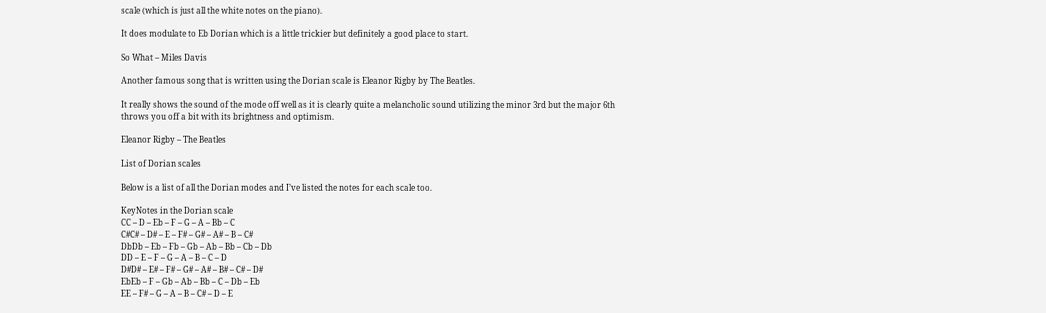scale (which is just all the white notes on the piano).

It does modulate to Eb Dorian which is a little trickier but definitely a good place to start.

So What – Miles Davis

Another famous song that is written using the Dorian scale is Eleanor Rigby by The Beatles.

It really shows the sound of the mode off well as it is clearly quite a melancholic sound utilizing the minor 3rd but the major 6th throws you off a bit with its brightness and optimism.

Eleanor Rigby – The Beatles

List of Dorian scales

Below is a list of all the Dorian modes and I’ve listed the notes for each scale too.

KeyNotes in the Dorian scale
CC – D – Eb – F – G – A – Bb – C
C#C# – D# – E – F# – G# – A# – B – C#
DbDb – Eb – Fb – Gb – Ab – Bb – Cb – Db
DD – E – F – G – A – B – C – D
D#D# – E# – F# – G# – A# – B# – C# – D#
EbEb – F – Gb – Ab – Bb – C – Db – Eb
EE – F# – G – A – B – C# – D – E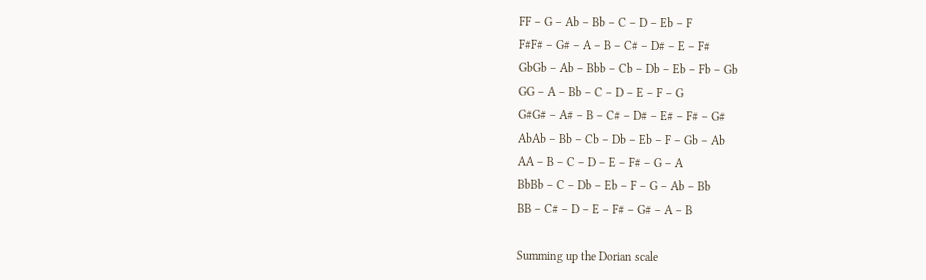FF – G – Ab – Bb – C – D – Eb – F
F#F# – G# – A – B – C# – D# – E – F#
GbGb – Ab – Bbb – Cb – Db – Eb – Fb – Gb
GG – A – Bb – C – D – E – F – G
G#G# – A# – B – C# – D# – E# – F# – G#
AbAb – Bb – Cb – Db – Eb – F – Gb – Ab
AA – B – C – D – E – F# – G – A
BbBb – C – Db – Eb – F – G – Ab – Bb
BB – C# – D – E – F# – G# – A – B

Summing up the Dorian scale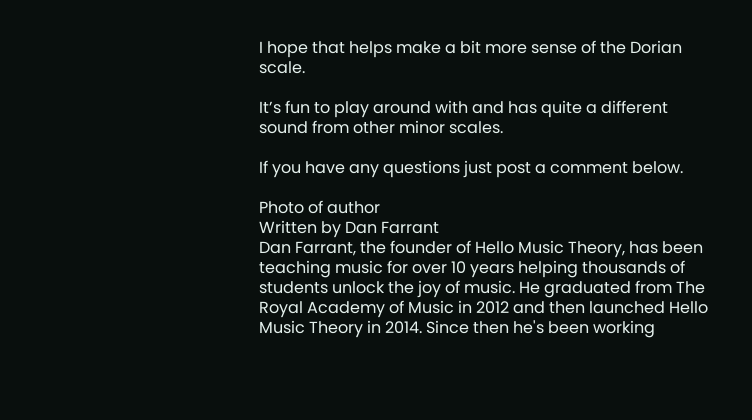I hope that helps make a bit more sense of the Dorian scale.

It’s fun to play around with and has quite a different sound from other minor scales.

If you have any questions just post a comment below.

Photo of author
Written by Dan Farrant
Dan Farrant, the founder of Hello Music Theory, has been teaching music for over 10 years helping thousands of students unlock the joy of music. He graduated from The Royal Academy of Music in 2012 and then launched Hello Music Theory in 2014. Since then he's been working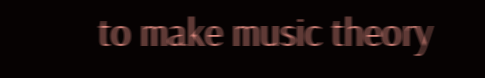to make music theory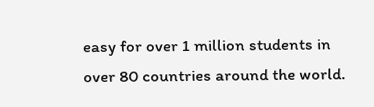easy for over 1 million students in over 80 countries around the world.